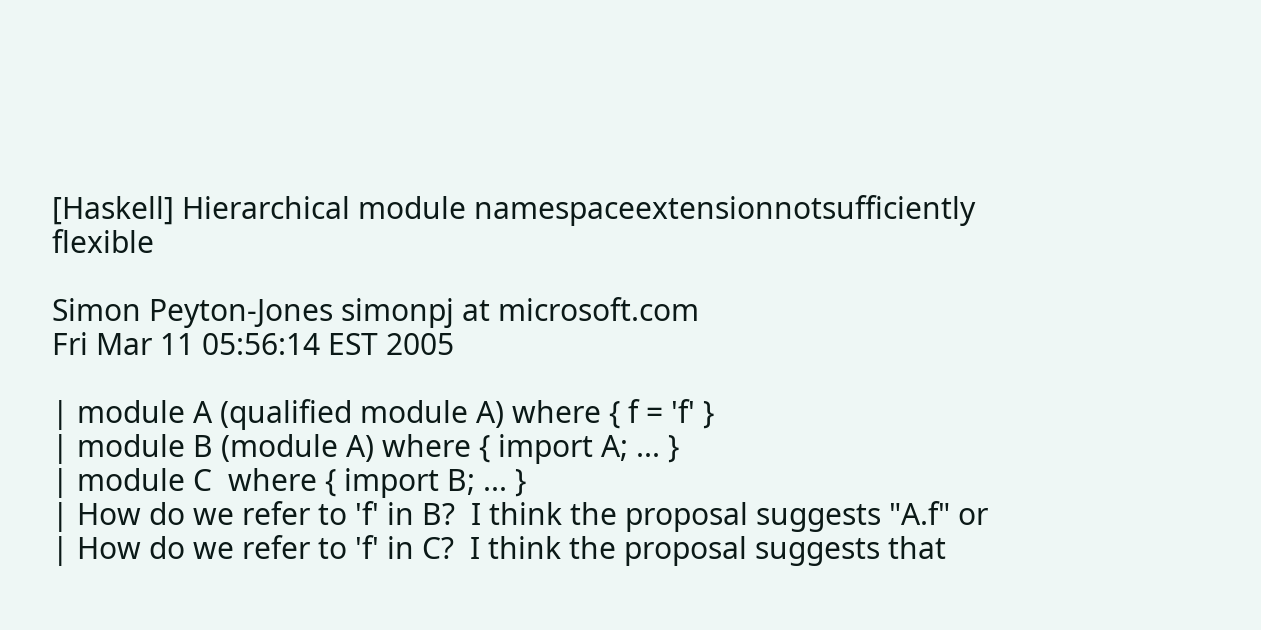[Haskell] Hierarchical module namespaceextensionnotsufficiently flexible

Simon Peyton-Jones simonpj at microsoft.com
Fri Mar 11 05:56:14 EST 2005

| module A (qualified module A) where { f = 'f' }
| module B (module A) where { import A; ... }
| module C  where { import B; ... }
| How do we refer to 'f' in B?  I think the proposal suggests "A.f" or
| How do we refer to 'f' in C?  I think the proposal suggests that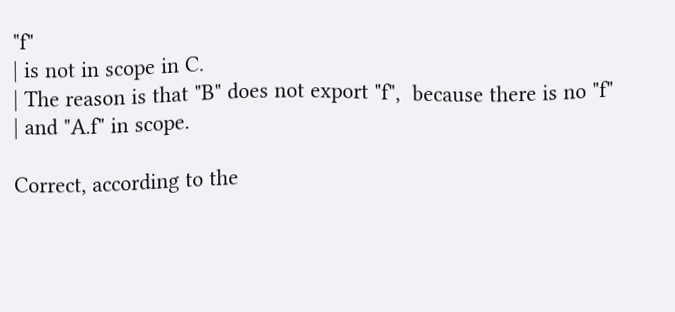"f"
| is not in scope in C.
| The reason is that "B" does not export "f",  because there is no "f"
| and "A.f" in scope.

Correct, according to the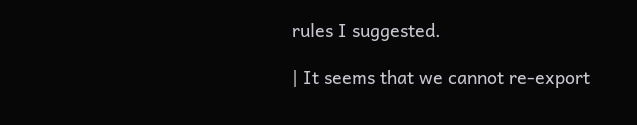rules I suggested.

| It seems that we cannot re-export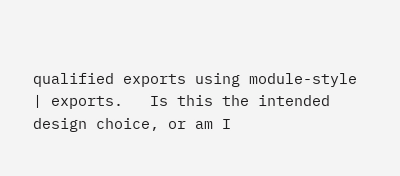qualified exports using module-style
| exports.   Is this the intended design choice, or am I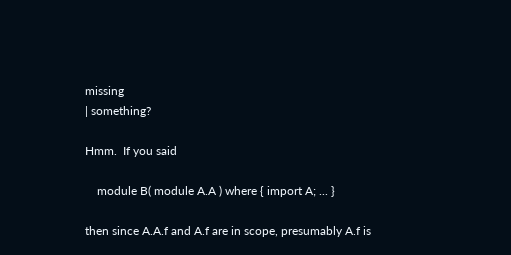missing
| something?

Hmm.  If you said

    module B( module A.A ) where { import A; ... }

then since A.A.f and A.f are in scope, presumably A.f is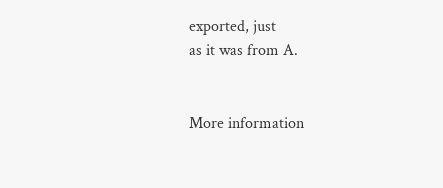exported, just
as it was from A.


More information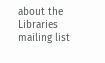about the Libraries mailing list